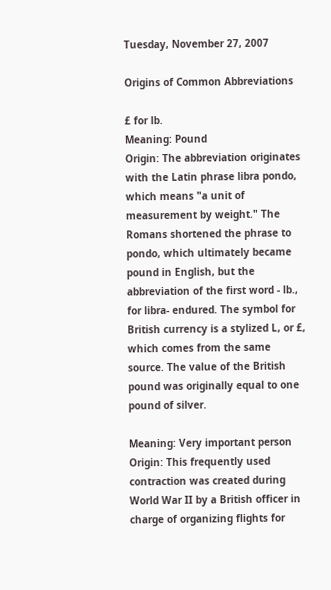Tuesday, November 27, 2007

Origins of Common Abbreviations

£ for lb.
Meaning: Pound
Origin: The abbreviation originates with the Latin phrase libra pondo, which means "a unit of measurement by weight." The Romans shortened the phrase to pondo, which ultimately became pound in English, but the abbreviation of the first word - lb., for libra- endured. The symbol for British currency is a stylized L, or £, which comes from the same source. The value of the British pound was originally equal to one pound of silver.

Meaning: Very important person
Origin: This frequently used contraction was created during World War II by a British officer in charge of organizing flights for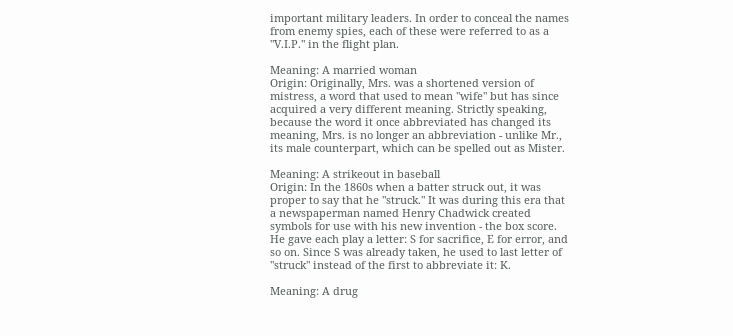important military leaders. In order to conceal the names from enemy spies, each of these were referred to as a "V.I.P." in the flight plan.

Meaning: A married woman
Origin: Originally, Mrs. was a shortened version of mistress, a word that used to mean "wife" but has since acquired a very different meaning. Strictly speaking, because the word it once abbreviated has changed its meaning, Mrs. is no longer an abbreviation - unlike Mr., its male counterpart, which can be spelled out as Mister.

Meaning: A strikeout in baseball
Origin: In the 1860s when a batter struck out, it was proper to say that he "struck." It was during this era that a newspaperman named Henry Chadwick created symbols for use with his new invention - the box score. He gave each play a letter: S for sacrifice, E for error, and so on. Since S was already taken, he used to last letter of "struck" instead of the first to abbreviate it: K.

Meaning: A drug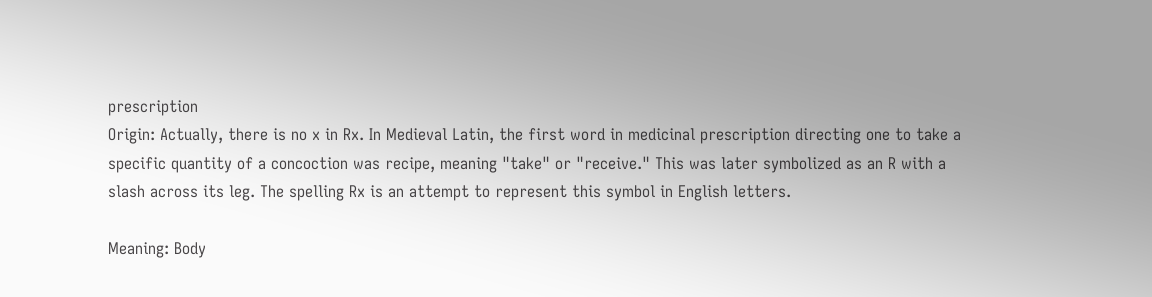prescription
Origin: Actually, there is no x in Rx. In Medieval Latin, the first word in medicinal prescription directing one to take a specific quantity of a concoction was recipe, meaning "take" or "receive." This was later symbolized as an R with a slash across its leg. The spelling Rx is an attempt to represent this symbol in English letters.

Meaning: Body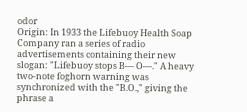odor
Origin: In 1933 the Lifebuoy Health Soap Company ran a series of radio advertisements containing their new slogan: "Lifebuoy stops B— O—." A heavy two-note foghorn warning was synchronized with the "B.O.," giving the phrase a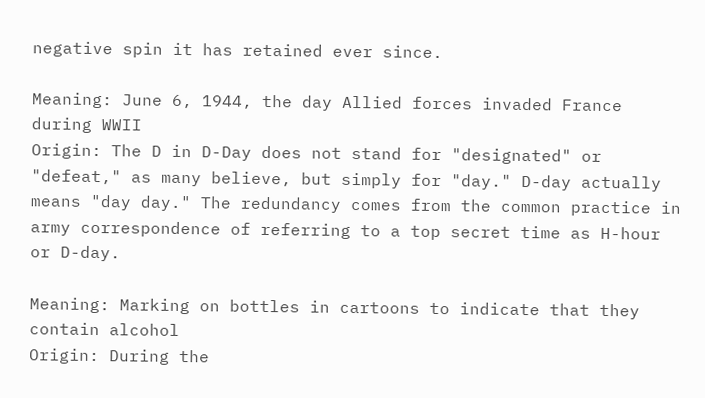negative spin it has retained ever since.

Meaning: June 6, 1944, the day Allied forces invaded France during WWII
Origin: The D in D-Day does not stand for "designated" or "defeat," as many believe, but simply for "day." D-day actually means "day day." The redundancy comes from the common practice in army correspondence of referring to a top secret time as H-hour or D-day.

Meaning: Marking on bottles in cartoons to indicate that they contain alcohol
Origin: During the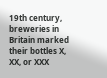19th century, breweries in Britain marked their bottles X, XX, or XXX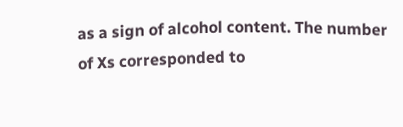as a sign of alcohol content. The number of Xs corresponded to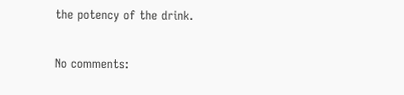the potency of the drink.

No comments: